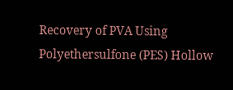Recovery of PVA Using Polyethersulfone (PES) Hollow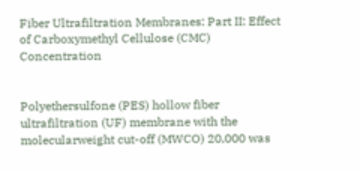Fiber Ultrafiltration Membranes: Part II: Effect of Carboxymethyl Cellulose (CMC) Concentration


Polyethersulfone (PES) hollow fiber ultrafiltration (UF) membrane with the molecularweight cut-off (MWCO) 20,000 was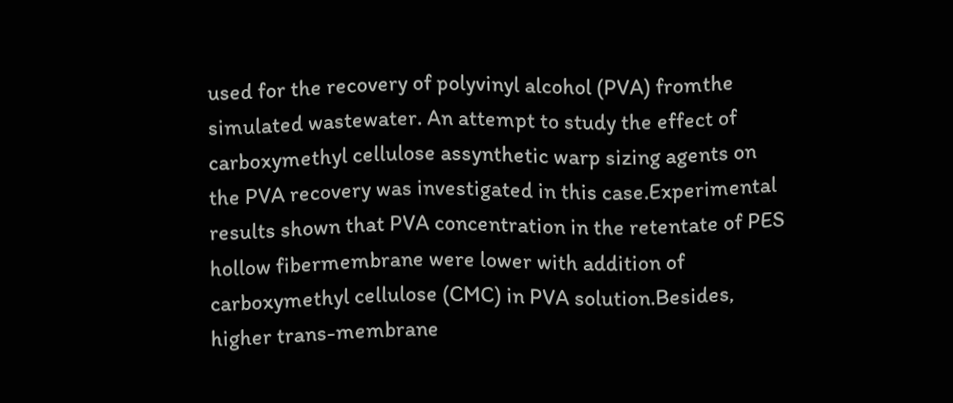used for the recovery of polyvinyl alcohol (PVA) fromthe simulated wastewater. An attempt to study the effect of carboxymethyl cellulose assynthetic warp sizing agents on the PVA recovery was investigated in this case.Experimental results shown that PVA concentration in the retentate of PES hollow fibermembrane were lower with addition of carboxymethyl cellulose (CMC) in PVA solution.Besides, higher trans-membrane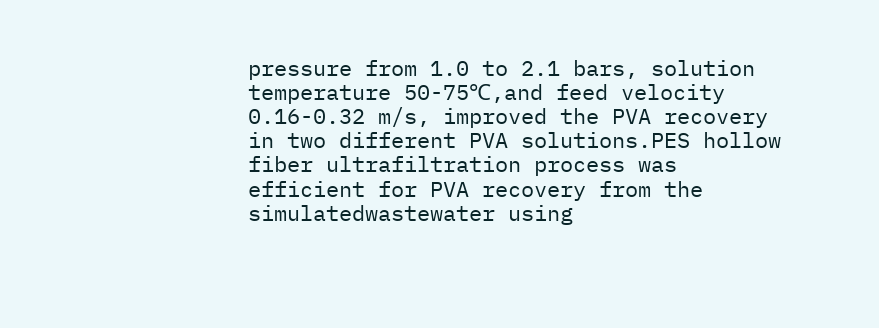pressure from 1.0 to 2.1 bars, solution temperature 50-75℃,and feed velocity 0.16-0.32 m/s, improved the PVA recovery in two different PVA solutions.PES hollow fiber ultrafiltration process was efficient for PVA recovery from the simulatedwastewater using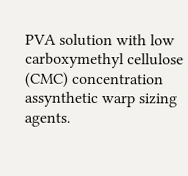PVA solution with low carboxymethyl cellulose (CMC) concentration assynthetic warp sizing agents.